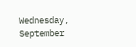Wednesday, September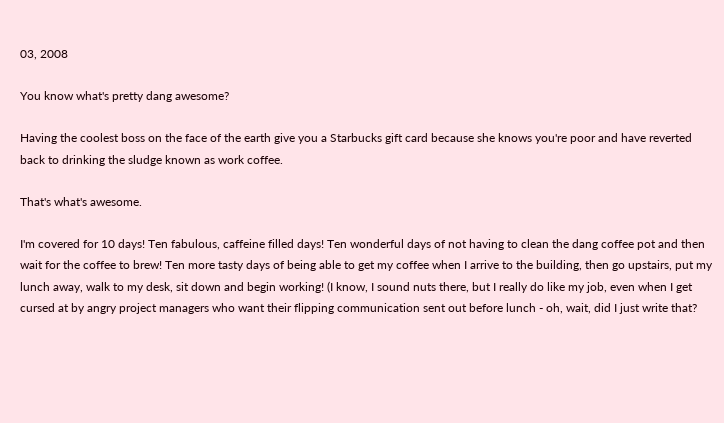03, 2008

You know what's pretty dang awesome?

Having the coolest boss on the face of the earth give you a Starbucks gift card because she knows you're poor and have reverted back to drinking the sludge known as work coffee.

That's what's awesome.

I'm covered for 10 days! Ten fabulous, caffeine filled days! Ten wonderful days of not having to clean the dang coffee pot and then wait for the coffee to brew! Ten more tasty days of being able to get my coffee when I arrive to the building, then go upstairs, put my lunch away, walk to my desk, sit down and begin working! (I know, I sound nuts there, but I really do like my job, even when I get cursed at by angry project managers who want their flipping communication sent out before lunch - oh, wait, did I just write that?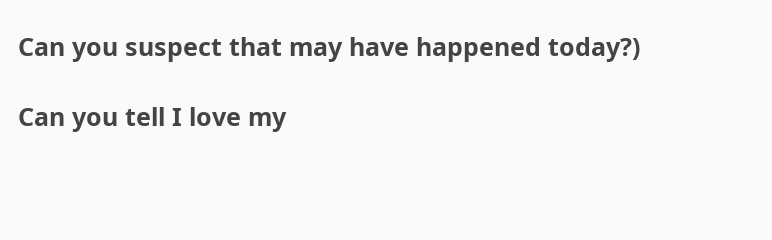Can you suspect that may have happened today?)

Can you tell I love my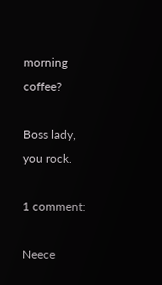morning coffee?

Boss lady, you rock.

1 comment:

Neece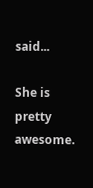said...

She is pretty awesome.